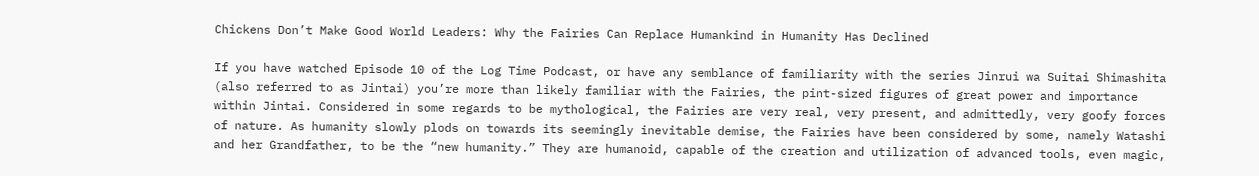Chickens Don’t Make Good World Leaders: Why the Fairies Can Replace Humankind in Humanity Has Declined

If you have watched Episode 10 of the Log Time Podcast, or have any semblance of familiarity with the series Jinrui wa Suitai Shimashita (also referred to as Jintai) you’re more than likely familiar with the Fairies, the pint-sized figures of great power and importance within Jintai. Considered in some regards to be mythological, the Fairies are very real, very present, and admittedly, very goofy forces of nature. As humanity slowly plods on towards its seemingly inevitable demise, the Fairies have been considered by some, namely Watashi and her Grandfather, to be the “new humanity.” They are humanoid, capable of the creation and utilization of advanced tools, even magic,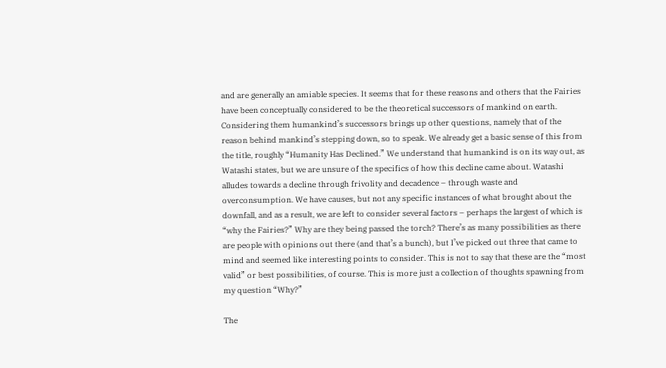and are generally an amiable species. It seems that for these reasons and others that the Fairies have been conceptually considered to be the theoretical successors of mankind on earth. Considering them humankind’s successors brings up other questions, namely that of the reason behind mankind’s stepping down, so to speak. We already get a basic sense of this from the title, roughly “Humanity Has Declined.” We understand that humankind is on its way out, as Watashi states, but we are unsure of the specifics of how this decline came about. Watashi alludes towards a decline through frivolity and decadence – through waste and overconsumption. We have causes, but not any specific instances of what brought about the downfall, and as a result, we are left to consider several factors – perhaps the largest of which is “why the Fairies?” Why are they being passed the torch? There’s as many possibilities as there are people with opinions out there (and that’s a bunch), but I’ve picked out three that came to mind and seemed like interesting points to consider. This is not to say that these are the “most valid” or best possibilities, of course. This is more just a collection of thoughts spawning from my question “Why?”

The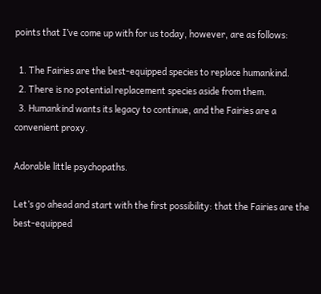points that I’ve come up with for us today, however, are as follows:

  1. The Fairies are the best-equipped species to replace humankind.
  2. There is no potential replacement species aside from them.
  3. Humankind wants its legacy to continue, and the Fairies are a convenient proxy.

Adorable little psychopaths.

Let’s go ahead and start with the first possibility: that the Fairies are the best-equipped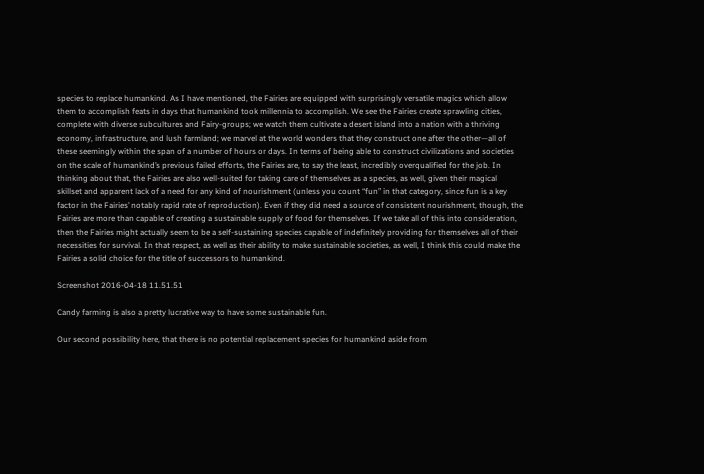species to replace humankind. As I have mentioned, the Fairies are equipped with surprisingly versatile magics which allow them to accomplish feats in days that humankind took millennia to accomplish. We see the Fairies create sprawling cities, complete with diverse subcultures and Fairy-groups; we watch them cultivate a desert island into a nation with a thriving economy, infrastructure, and lush farmland; we marvel at the world wonders that they construct one after the other—all of these seemingly within the span of a number of hours or days. In terms of being able to construct civilizations and societies on the scale of humankind’s previous failed efforts, the Fairies are, to say the least, incredibly overqualified for the job. In thinking about that, the Fairies are also well-suited for taking care of themselves as a species, as well, given their magical skillset and apparent lack of a need for any kind of nourishment (unless you count “fun” in that category, since fun is a key factor in the Fairies’ notably rapid rate of reproduction). Even if they did need a source of consistent nourishment, though, the Fairies are more than capable of creating a sustainable supply of food for themselves. If we take all of this into consideration, then the Fairies might actually seem to be a self-sustaining species capable of indefinitely providing for themselves all of their necessities for survival. In that respect, as well as their ability to make sustainable societies, as well, I think this could make the Fairies a solid choice for the title of successors to humankind.

Screenshot 2016-04-18 11.51.51

Candy farming is also a pretty lucrative way to have some sustainable fun.

Our second possibility here, that there is no potential replacement species for humankind aside from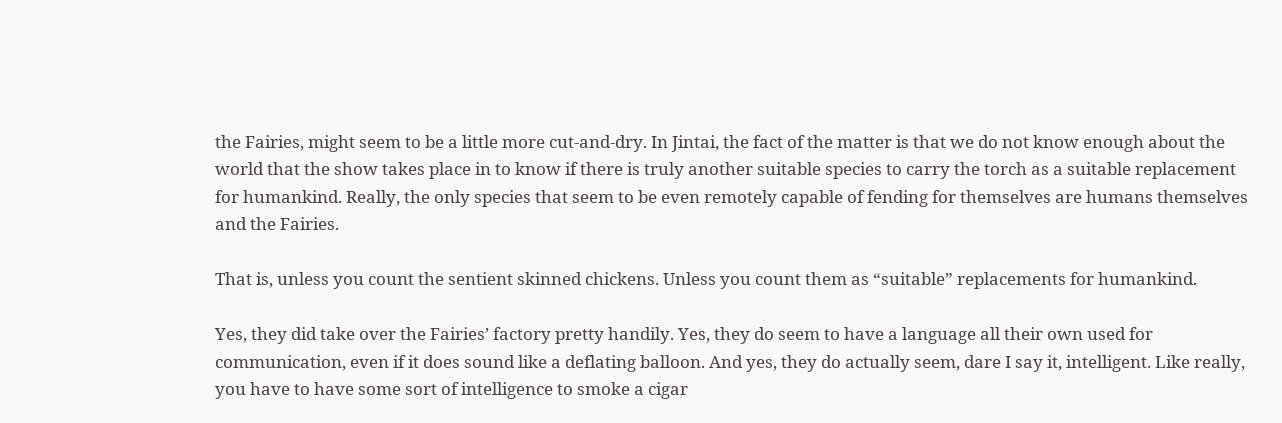the Fairies, might seem to be a little more cut-and-dry. In Jintai, the fact of the matter is that we do not know enough about the world that the show takes place in to know if there is truly another suitable species to carry the torch as a suitable replacement for humankind. Really, the only species that seem to be even remotely capable of fending for themselves are humans themselves and the Fairies.

That is, unless you count the sentient skinned chickens. Unless you count them as “suitable” replacements for humankind.

Yes, they did take over the Fairies’ factory pretty handily. Yes, they do seem to have a language all their own used for communication, even if it does sound like a deflating balloon. And yes, they do actually seem, dare I say it, intelligent. Like really, you have to have some sort of intelligence to smoke a cigar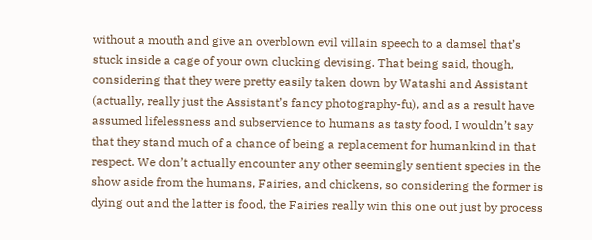without a mouth and give an overblown evil villain speech to a damsel that’s stuck inside a cage of your own clucking devising. That being said, though, considering that they were pretty easily taken down by Watashi and Assistant (actually, really just the Assistant’s fancy photography-fu), and as a result have assumed lifelessness and subservience to humans as tasty food, I wouldn’t say that they stand much of a chance of being a replacement for humankind in that respect. We don’t actually encounter any other seemingly sentient species in the show aside from the humans, Fairies, and chickens, so considering the former is dying out and the latter is food, the Fairies really win this one out just by process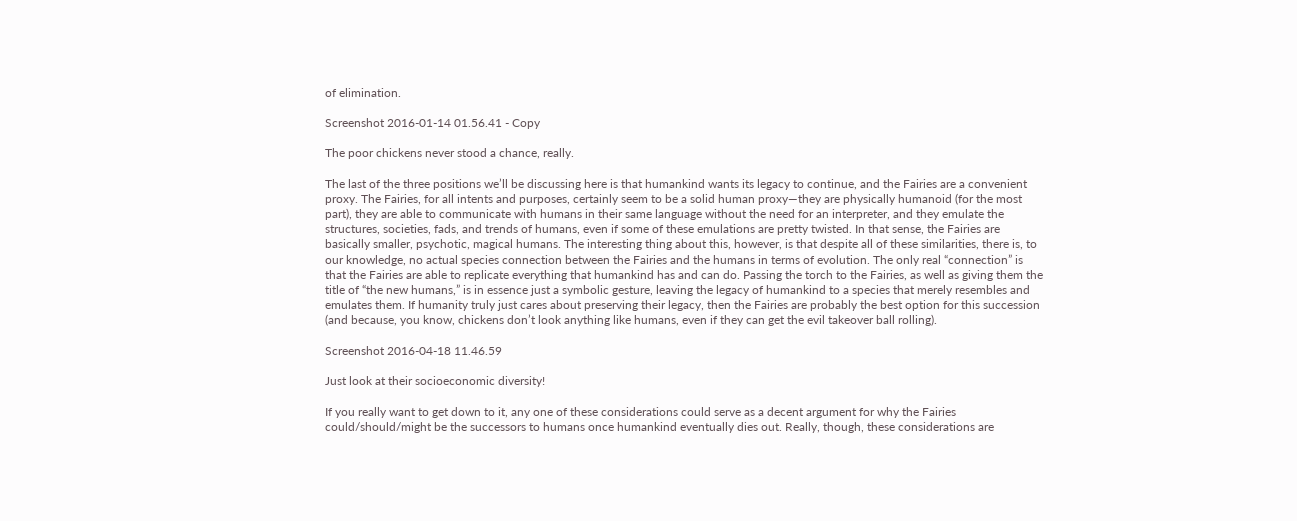of elimination.

Screenshot 2016-01-14 01.56.41 - Copy

The poor chickens never stood a chance, really.

The last of the three positions we’ll be discussing here is that humankind wants its legacy to continue, and the Fairies are a convenient proxy. The Fairies, for all intents and purposes, certainly seem to be a solid human proxy—they are physically humanoid (for the most part), they are able to communicate with humans in their same language without the need for an interpreter, and they emulate the structures, societies, fads, and trends of humans, even if some of these emulations are pretty twisted. In that sense, the Fairies are basically smaller, psychotic, magical humans. The interesting thing about this, however, is that despite all of these similarities, there is, to our knowledge, no actual species connection between the Fairies and the humans in terms of evolution. The only real “connection” is that the Fairies are able to replicate everything that humankind has and can do. Passing the torch to the Fairies, as well as giving them the title of “the new humans,” is in essence just a symbolic gesture, leaving the legacy of humankind to a species that merely resembles and emulates them. If humanity truly just cares about preserving their legacy, then the Fairies are probably the best option for this succession (and because, you know, chickens don’t look anything like humans, even if they can get the evil takeover ball rolling).

Screenshot 2016-04-18 11.46.59

Just look at their socioeconomic diversity!

If you really want to get down to it, any one of these considerations could serve as a decent argument for why the Fairies could/should/might be the successors to humans once humankind eventually dies out. Really, though, these considerations are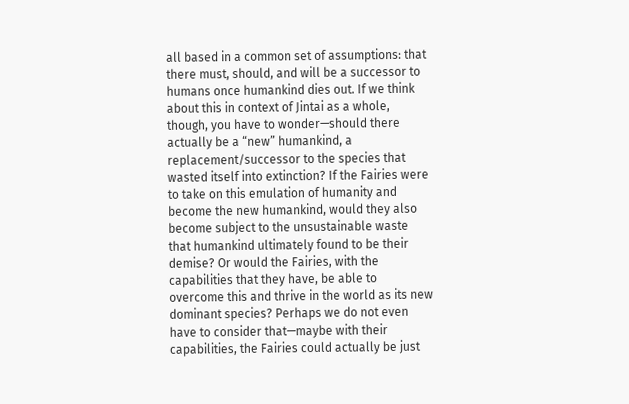all based in a common set of assumptions: that there must, should, and will be a successor to humans once humankind dies out. If we think about this in context of Jintai as a whole, though, you have to wonder—should there actually be a “new” humankind, a replacement/successor to the species that wasted itself into extinction? If the Fairies were to take on this emulation of humanity and become the new humankind, would they also become subject to the unsustainable waste that humankind ultimately found to be their demise? Or would the Fairies, with the capabilities that they have, be able to overcome this and thrive in the world as its new dominant species? Perhaps we do not even have to consider that—maybe with their capabilities, the Fairies could actually be just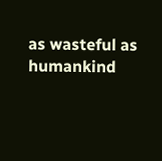as wasteful as humankind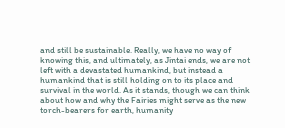and still be sustainable. Really, we have no way of knowing this, and ultimately, as Jintai ends, we are not left with a devastated humankind, but instead a humankind that is still holding on to its place and survival in the world. As it stands, though we can think about how and why the Fairies might serve as the new torch-bearers for earth, humanity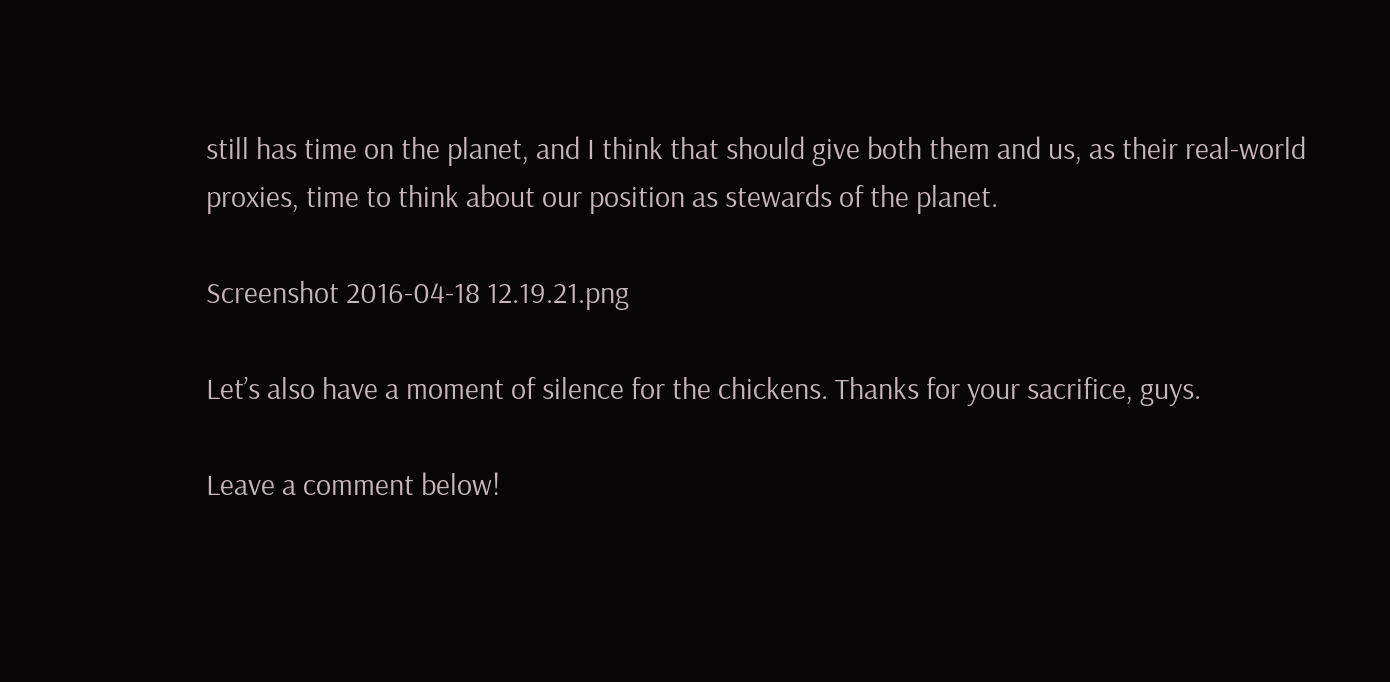still has time on the planet, and I think that should give both them and us, as their real-world proxies, time to think about our position as stewards of the planet.

Screenshot 2016-04-18 12.19.21.png

Let’s also have a moment of silence for the chickens. Thanks for your sacrifice, guys.

Leave a comment below!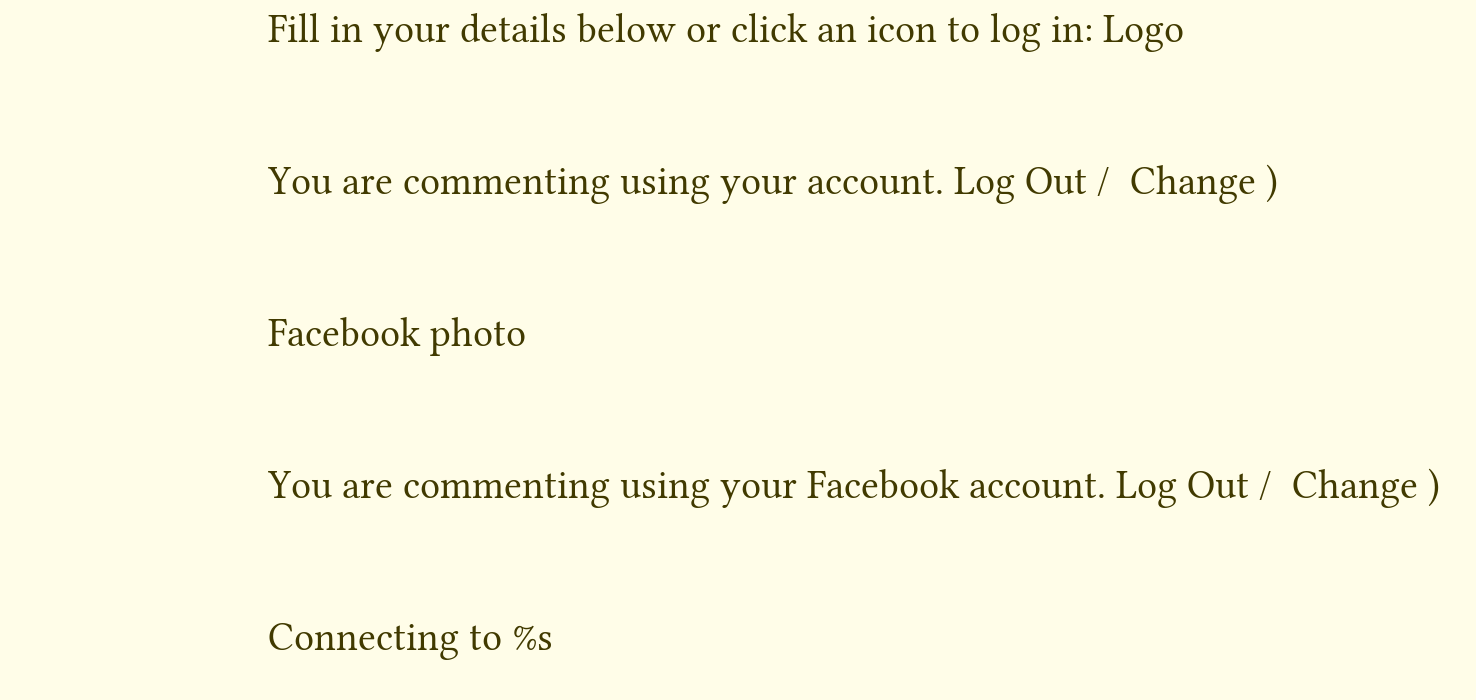Fill in your details below or click an icon to log in: Logo

You are commenting using your account. Log Out /  Change )

Facebook photo

You are commenting using your Facebook account. Log Out /  Change )

Connecting to %s